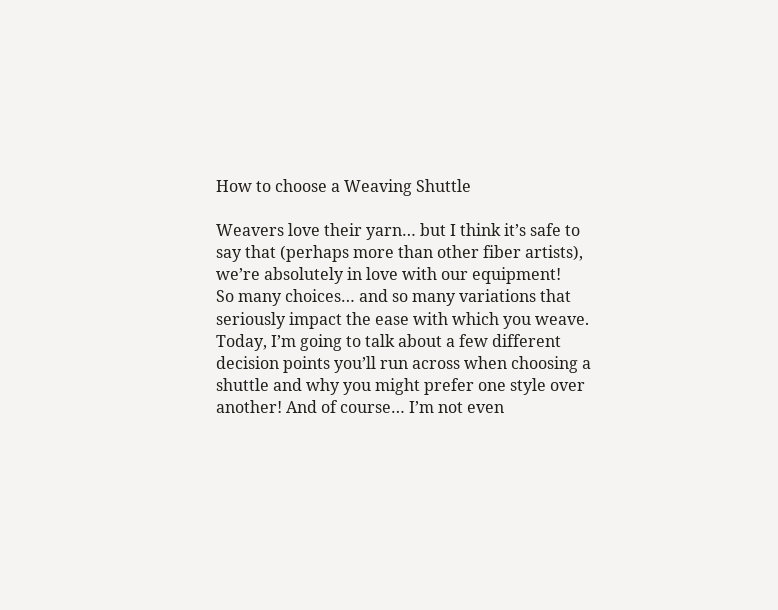How to choose a Weaving Shuttle

Weavers love their yarn… but I think it’s safe to say that (perhaps more than other fiber artists), we’re absolutely in love with our equipment!
So many choices… and so many variations that seriously impact the ease with which you weave.
Today, I’m going to talk about a few different decision points you’ll run across when choosing a shuttle and why you might prefer one style over another! And of course… I’m not even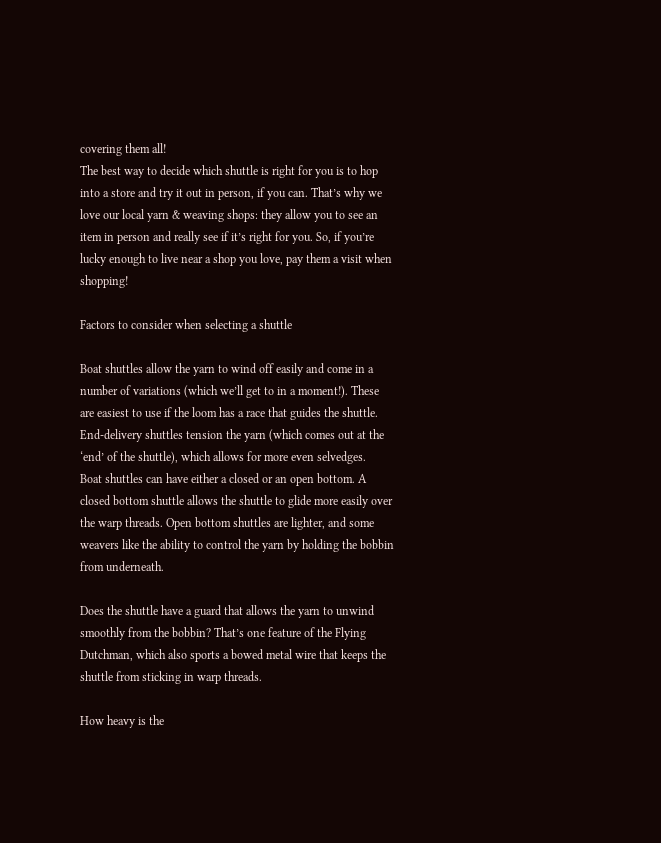covering them all!
The best way to decide which shuttle is right for you is to hop into a store and try it out in person, if you can. That’s why we love our local yarn & weaving shops: they allow you to see an item in person and really see if it’s right for you. So, if you’re lucky enough to live near a shop you love, pay them a visit when shopping!

Factors to consider when selecting a shuttle

Boat shuttles allow the yarn to wind off easily and come in a number of variations (which we’ll get to in a moment!). These are easiest to use if the loom has a race that guides the shuttle.
End-delivery shuttles tension the yarn (which comes out at the ‘end’ of the shuttle), which allows for more even selvedges.
Boat shuttles can have either a closed or an open bottom. A closed bottom shuttle allows the shuttle to glide more easily over the warp threads. Open bottom shuttles are lighter, and some weavers like the ability to control the yarn by holding the bobbin from underneath.

Does the shuttle have a guard that allows the yarn to unwind smoothly from the bobbin? That’s one feature of the Flying Dutchman, which also sports a bowed metal wire that keeps the shuttle from sticking in warp threads.

How heavy is the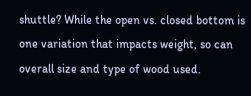shuttle? While the open vs. closed bottom is one variation that impacts weight, so can overall size and type of wood used.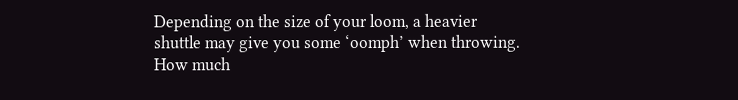Depending on the size of your loom, a heavier shuttle may give you some ‘oomph’ when throwing.
How much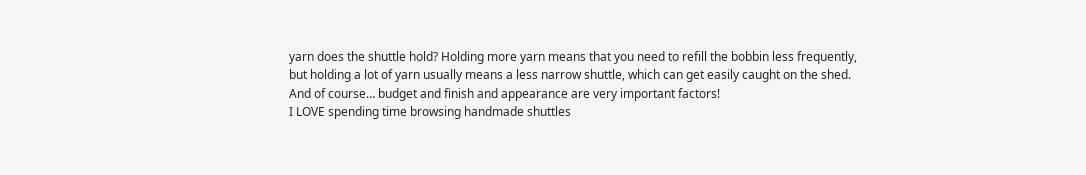yarn does the shuttle hold? Holding more yarn means that you need to refill the bobbin less frequently, but holding a lot of yarn usually means a less narrow shuttle, which can get easily caught on the shed.
And of course… budget and finish and appearance are very important factors!
I LOVE spending time browsing handmade shuttles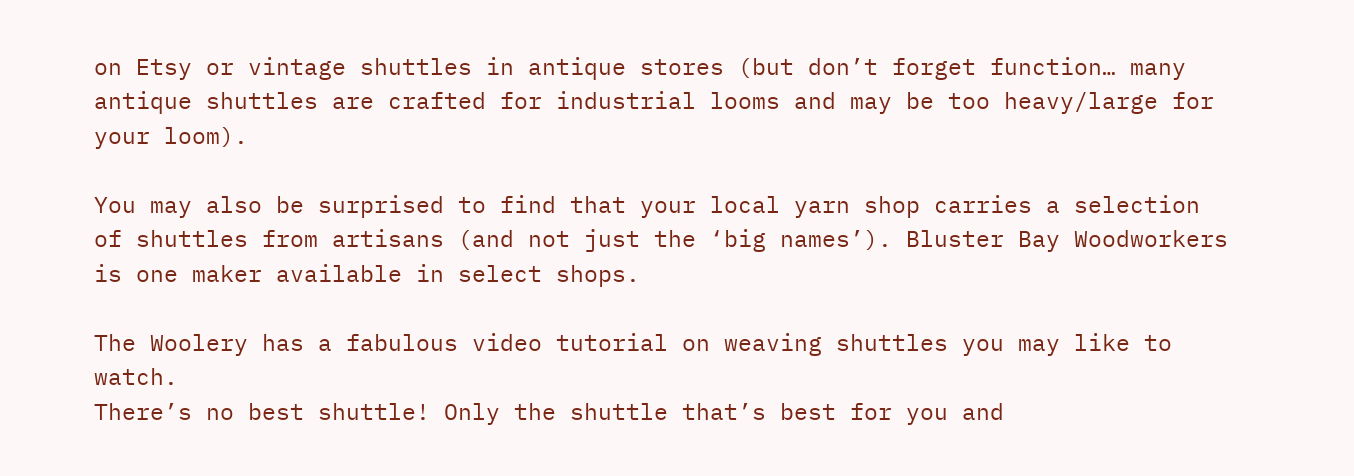on Etsy or vintage shuttles in antique stores (but don’t forget function… many antique shuttles are crafted for industrial looms and may be too heavy/large for your loom).

You may also be surprised to find that your local yarn shop carries a selection of shuttles from artisans (and not just the ‘big names’). Bluster Bay Woodworkers is one maker available in select shops.

The Woolery has a fabulous video tutorial on weaving shuttles you may like to watch.
There’s no best shuttle! Only the shuttle that’s best for you and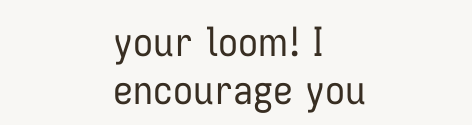your loom! I encourage you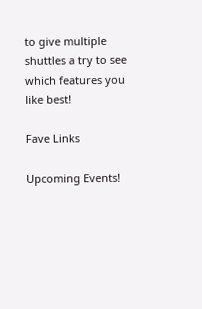to give multiple shuttles a try to see which features you like best!

Fave Links

Upcoming Events!